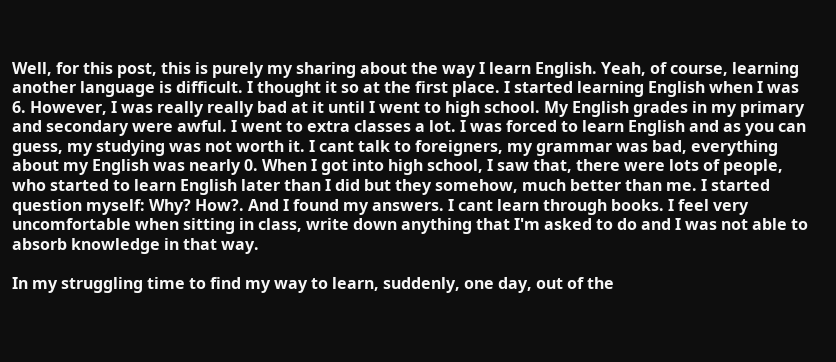Well, for this post, this is purely my sharing about the way I learn English. Yeah, of course, learning another language is difficult. I thought it so at the first place. I started learning English when I was 6. However, I was really really bad at it until I went to high school. My English grades in my primary and secondary were awful. I went to extra classes a lot. I was forced to learn English and as you can guess, my studying was not worth it. I cant talk to foreigners, my grammar was bad, everything about my English was nearly 0. When I got into high school, I saw that, there were lots of people, who started to learn English later than I did but they somehow, much better than me. I started question myself: Why? How?. And I found my answers. I cant learn through books. I feel very uncomfortable when sitting in class, write down anything that I'm asked to do and I was not able to absorb knowledge in that way.

In my struggling time to find my way to learn, suddenly, one day, out of the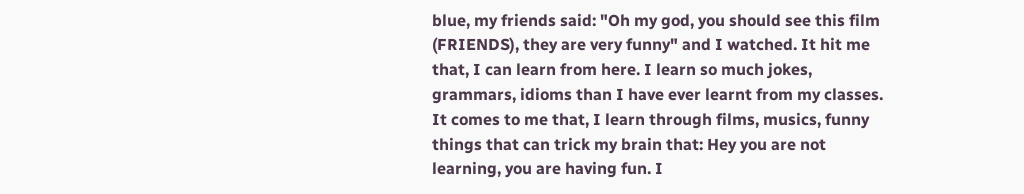blue, my friends said: "Oh my god, you should see this film (FRIENDS), they are very funny" and I watched. It hit me that, I can learn from here. I learn so much jokes, grammars, idioms than I have ever learnt from my classes. It comes to me that, I learn through films, musics, funny things that can trick my brain that: Hey you are not learning, you are having fun. I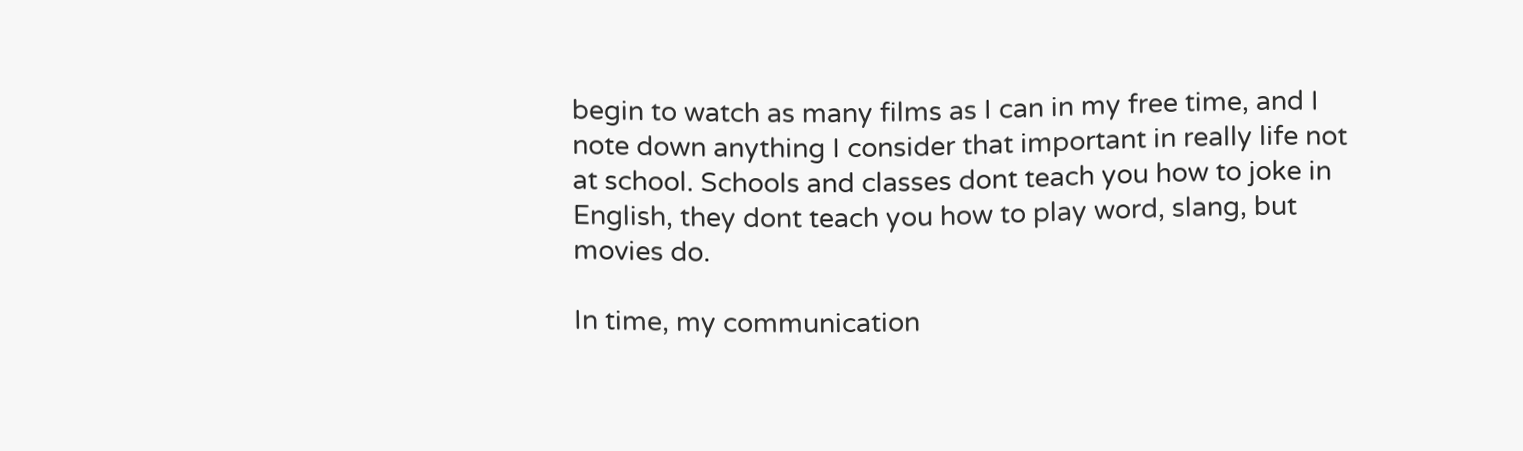begin to watch as many films as I can in my free time, and I note down anything I consider that important in really life not at school. Schools and classes dont teach you how to joke in English, they dont teach you how to play word, slang, but movies do.

In time, my communication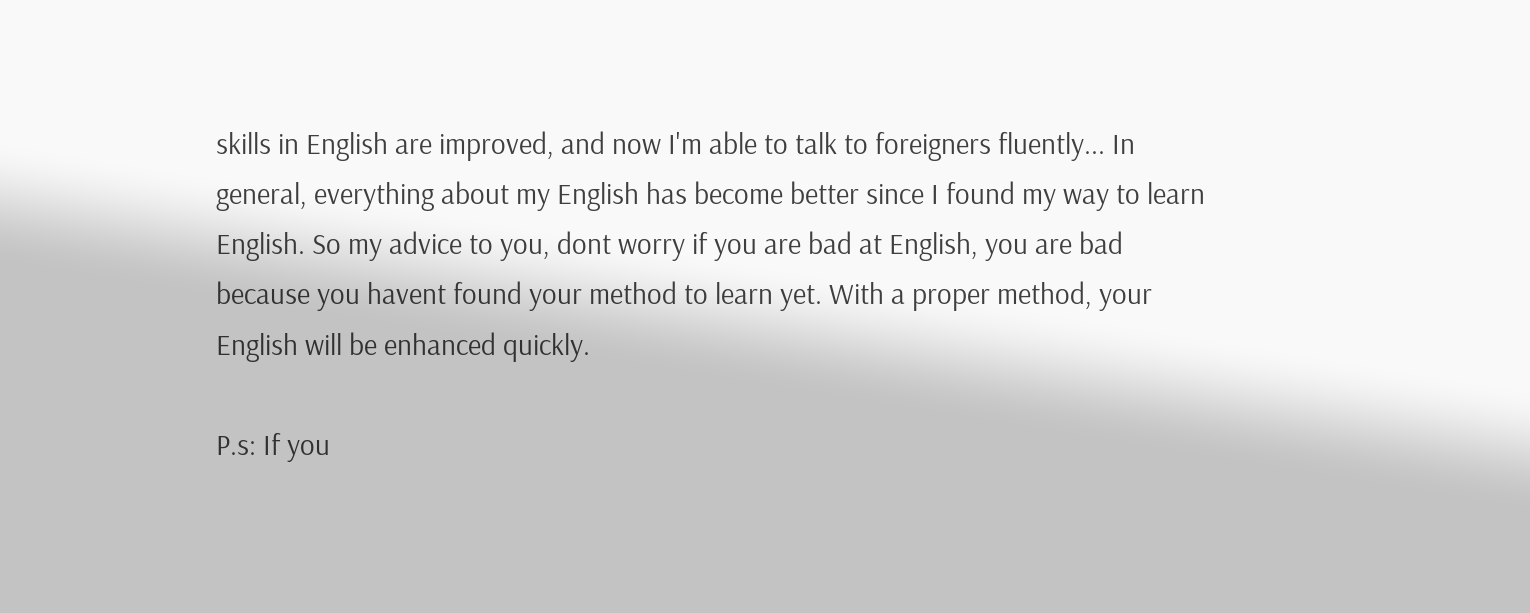skills in English are improved, and now I'm able to talk to foreigners fluently... In general, everything about my English has become better since I found my way to learn English. So my advice to you, dont worry if you are bad at English, you are bad because you havent found your method to learn yet. With a proper method, your English will be enhanced quickly.

P.s: If you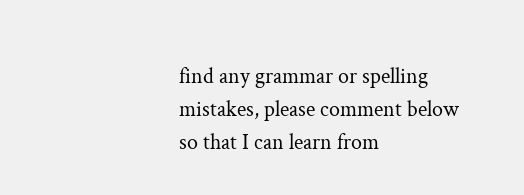find any grammar or spelling mistakes, please comment below so that I can learn from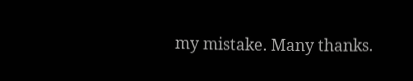my mistake. Many thanks.